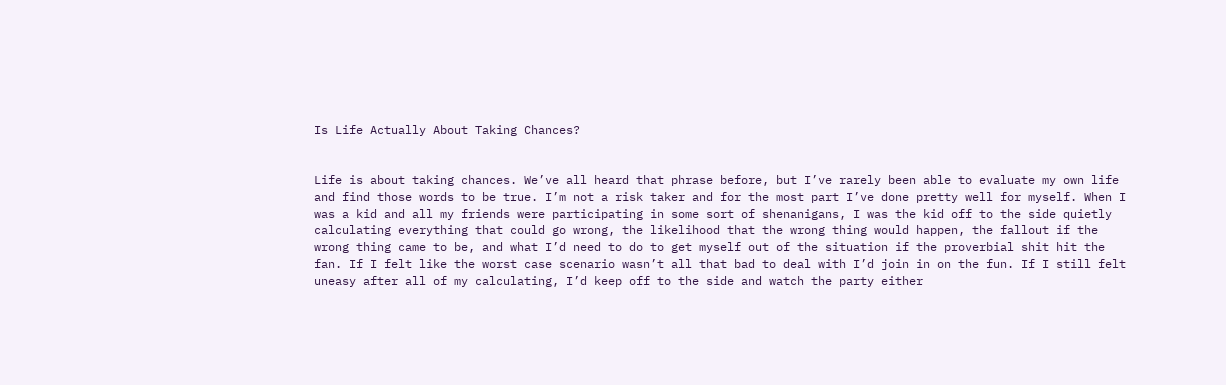Is Life Actually About Taking Chances?


Life is about taking chances. We’ve all heard that phrase before, but I’ve rarely been able to evaluate my own life and find those words to be true. I’m not a risk taker and for the most part I’ve done pretty well for myself. When I was a kid and all my friends were participating in some sort of shenanigans, I was the kid off to the side quietly calculating everything that could go wrong, the likelihood that the wrong thing would happen, the fallout if the wrong thing came to be, and what I’d need to do to get myself out of the situation if the proverbial shit hit the fan. If I felt like the worst case scenario wasn’t all that bad to deal with I’d join in on the fun. If I still felt uneasy after all of my calculating, I’d keep off to the side and watch the party either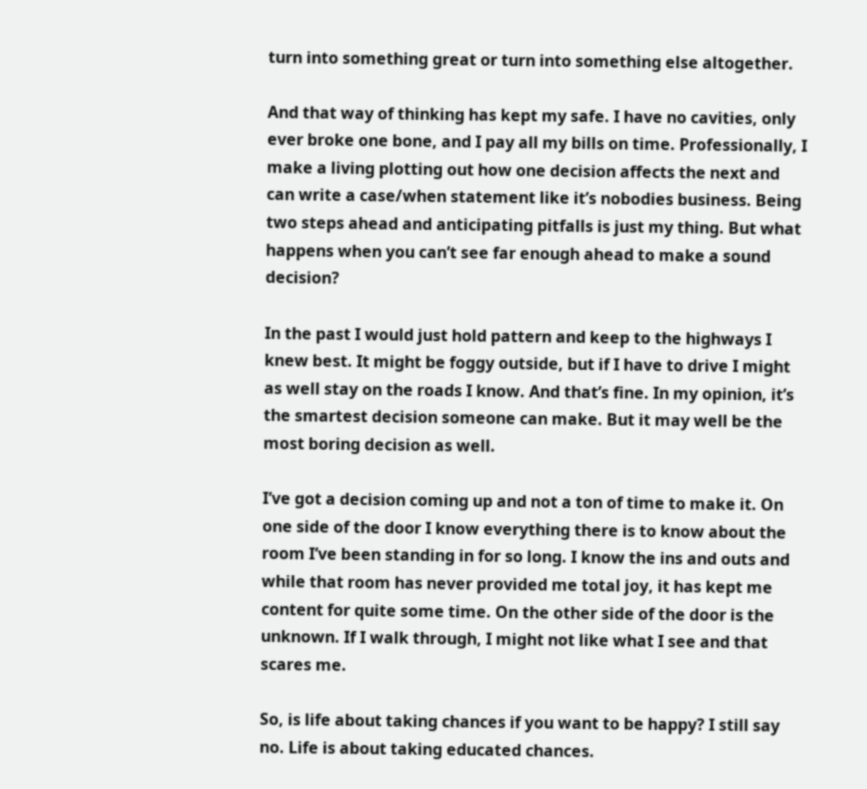turn into something great or turn into something else altogether.

And that way of thinking has kept my safe. I have no cavities, only ever broke one bone, and I pay all my bills on time. Professionally, I make a living plotting out how one decision affects the next and can write a case/when statement like it’s nobodies business. Being two steps ahead and anticipating pitfalls is just my thing. But what happens when you can’t see far enough ahead to make a sound decision?

In the past I would just hold pattern and keep to the highways I knew best. It might be foggy outside, but if I have to drive I might as well stay on the roads I know. And that’s fine. In my opinion, it’s the smartest decision someone can make. But it may well be the most boring decision as well.

I’ve got a decision coming up and not a ton of time to make it. On one side of the door I know everything there is to know about the room I’ve been standing in for so long. I know the ins and outs and while that room has never provided me total joy, it has kept me content for quite some time. On the other side of the door is the unknown. If I walk through, I might not like what I see and that scares me.

So, is life about taking chances if you want to be happy? I still say no. Life is about taking educated chances.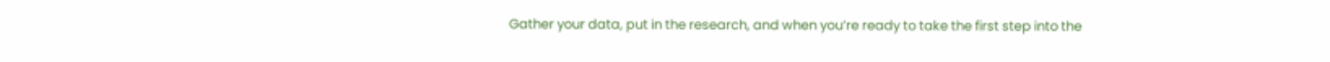Gather your data, put in the research, and when you’re ready to take the first step into the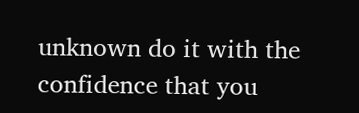unknown do it with the confidence that you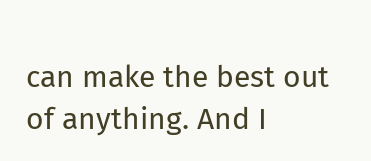can make the best out of anything. And I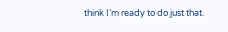think I’m ready to do just that.